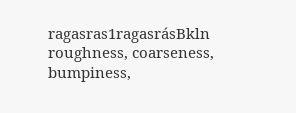ragasras1ragasrásBkln roughness, coarseness, bumpiness,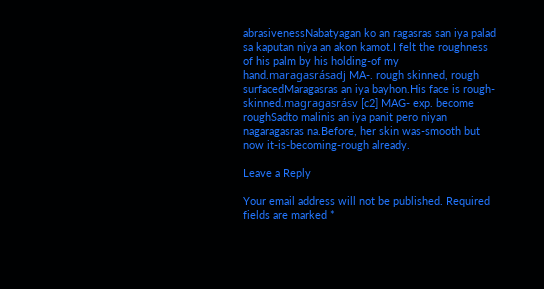abrasivenessNabatyagan ko an ragasras san iya palad sa kaputan niya an akon kamot.I felt the roughness of his palm by his holding-of my hand.maragasrásadj MA-. rough skinned, rough surfacedMaragasras an iya bayhon.His face is rough-skinned.magragasrásv [c2] MAG- exp. become roughSadto malinis an iya panit pero niyan nagaragasras na.Before, her skin was-smooth but now it-is-becoming-rough already.

Leave a Reply

Your email address will not be published. Required fields are marked *